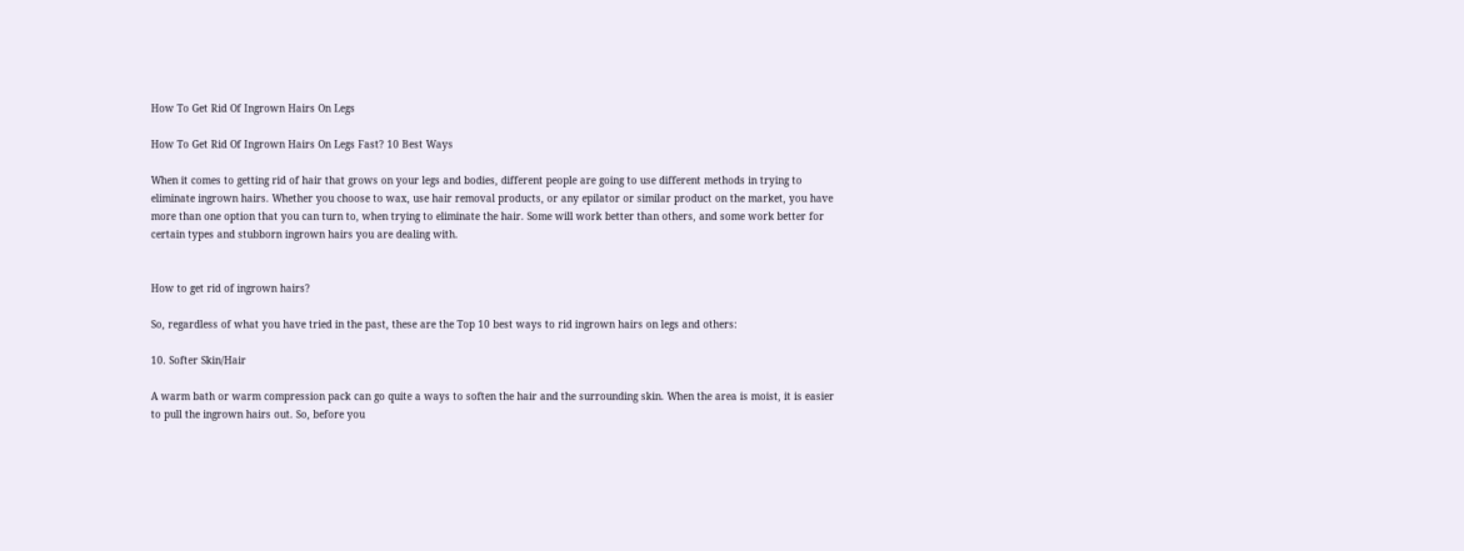How To Get Rid Of Ingrown Hairs On Legs

How To Get Rid Of Ingrown Hairs On Legs Fast? 10 Best Ways

When it comes to getting rid of hair that grows on your legs and bodies, different people are going to use different methods in trying to eliminate ingrown hairs. Whether you choose to wax, use hair removal products, or any epilator or similar product on the market, you have more than one option that you can turn to, when trying to eliminate the hair. Some will work better than others, and some work better for certain types and stubborn ingrown hairs you are dealing with.


How to get rid of ingrown hairs?

So, regardless of what you have tried in the past, these are the Top 10 best ways to rid ingrown hairs on legs and others:

10. Softer Skin/Hair

A warm bath or warm compression pack can go quite a ways to soften the hair and the surrounding skin. When the area is moist, it is easier to pull the ingrown hairs out. So, before you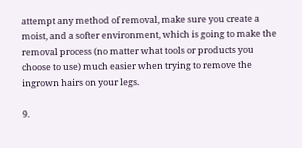attempt any method of removal, make sure you create a moist, and a softer environment, which is going to make the removal process (no matter what tools or products you choose to use) much easier when trying to remove the ingrown hairs on your legs.

9.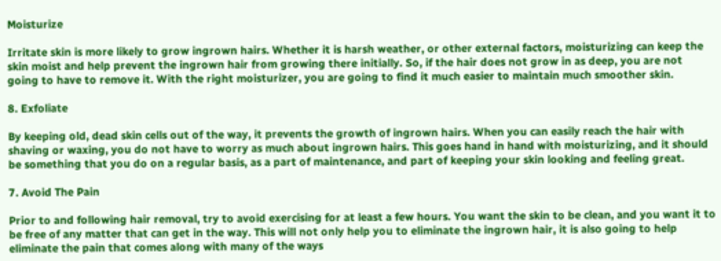Moisturize

Irritate skin is more likely to grow ingrown hairs. Whether it is harsh weather, or other external factors, moisturizing can keep the skin moist and help prevent the ingrown hair from growing there initially. So, if the hair does not grow in as deep, you are not going to have to remove it. With the right moisturizer, you are going to find it much easier to maintain much smoother skin.

8. Exfoliate

By keeping old, dead skin cells out of the way, it prevents the growth of ingrown hairs. When you can easily reach the hair with shaving or waxing, you do not have to worry as much about ingrown hairs. This goes hand in hand with moisturizing, and it should be something that you do on a regular basis, as a part of maintenance, and part of keeping your skin looking and feeling great.

7. Avoid The Pain

Prior to and following hair removal, try to avoid exercising for at least a few hours. You want the skin to be clean, and you want it to be free of any matter that can get in the way. This will not only help you to eliminate the ingrown hair, it is also going to help eliminate the pain that comes along with many of the ways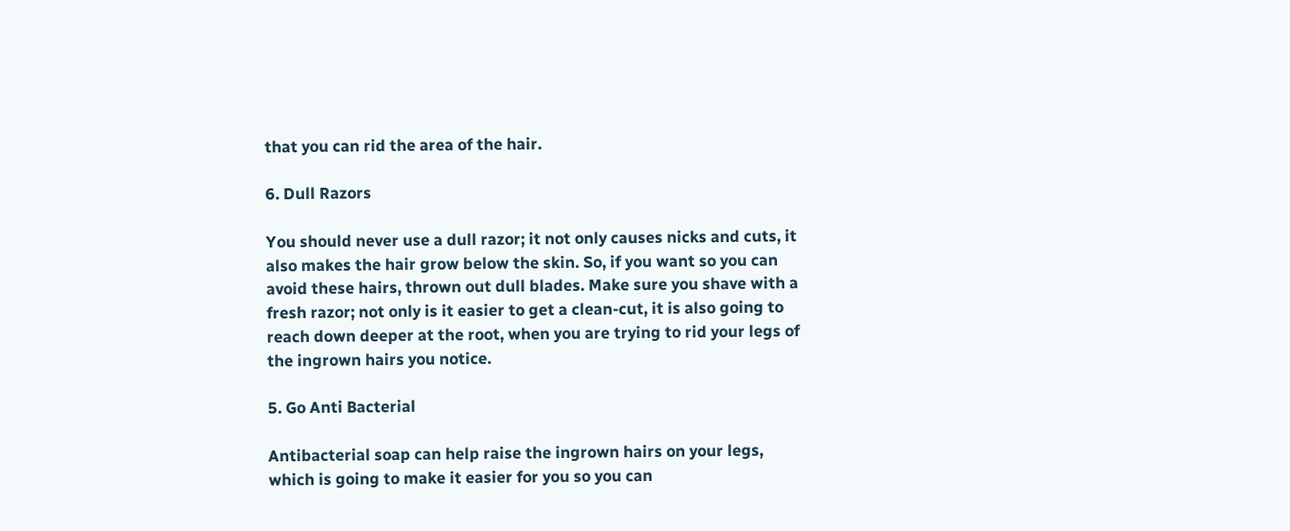that you can rid the area of the hair.

6. Dull Razors

You should never use a dull razor; it not only causes nicks and cuts, it also makes the hair grow below the skin. So, if you want so you can avoid these hairs, thrown out dull blades. Make sure you shave with a fresh razor; not only is it easier to get a clean-cut, it is also going to reach down deeper at the root, when you are trying to rid your legs of the ingrown hairs you notice.

5. Go Anti Bacterial

Antibacterial soap can help raise the ingrown hairs on your legs, which is going to make it easier for you so you can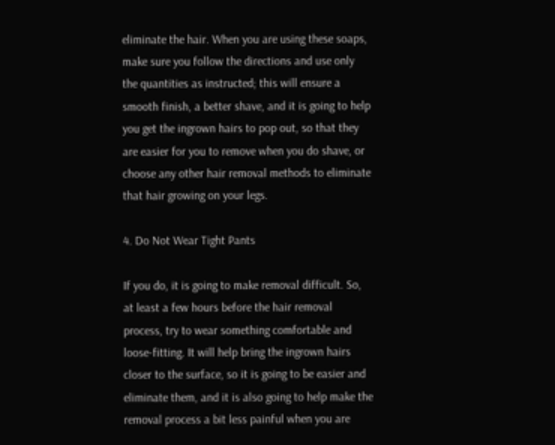eliminate the hair. When you are using these soaps, make sure you follow the directions and use only the quantities as instructed; this will ensure a smooth finish, a better shave, and it is going to help you get the ingrown hairs to pop out, so that they are easier for you to remove when you do shave, or choose any other hair removal methods to eliminate that hair growing on your legs.

4. Do Not Wear Tight Pants

If you do, it is going to make removal difficult. So, at least a few hours before the hair removal process, try to wear something comfortable and loose-fitting. It will help bring the ingrown hairs closer to the surface, so it is going to be easier and eliminate them, and it is also going to help make the removal process a bit less painful when you are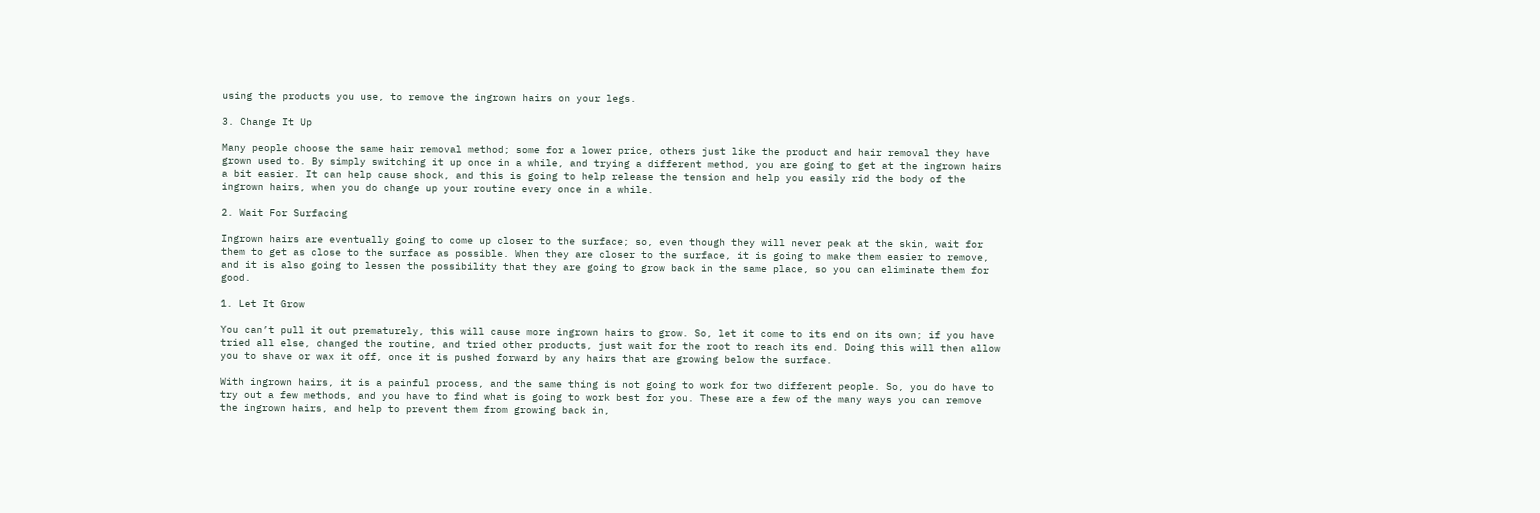using the products you use, to remove the ingrown hairs on your legs.

3. Change It Up

Many people choose the same hair removal method; some for a lower price, others just like the product and hair removal they have grown used to. By simply switching it up once in a while, and trying a different method, you are going to get at the ingrown hairs a bit easier. It can help cause shock, and this is going to help release the tension and help you easily rid the body of the ingrown hairs, when you do change up your routine every once in a while.

2. Wait For Surfacing

Ingrown hairs are eventually going to come up closer to the surface; so, even though they will never peak at the skin, wait for them to get as close to the surface as possible. When they are closer to the surface, it is going to make them easier to remove, and it is also going to lessen the possibility that they are going to grow back in the same place, so you can eliminate them for good.

1. Let It Grow

You can’t pull it out prematurely, this will cause more ingrown hairs to grow. So, let it come to its end on its own; if you have tried all else, changed the routine, and tried other products, just wait for the root to reach its end. Doing this will then allow you to shave or wax it off, once it is pushed forward by any hairs that are growing below the surface.

With ingrown hairs, it is a painful process, and the same thing is not going to work for two different people. So, you do have to try out a few methods, and you have to find what is going to work best for you. These are a few of the many ways you can remove the ingrown hairs, and help to prevent them from growing back in,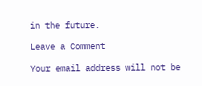in the future.

Leave a Comment

Your email address will not be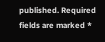published. Required fields are marked *